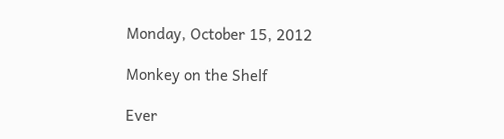Monday, October 15, 2012

Monkey on the Shelf

Ever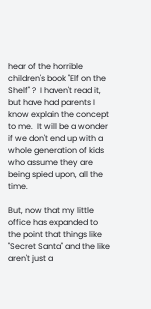hear of the horrible children's book "Elf on the Shelf" ?  I haven't read it, but have had parents I know explain the concept to me.  It will be a wonder if we don't end up with a whole generation of kids who assume they are being spied upon, all the time.

But, now that my little office has expanded to the point that things like "Secret Santa" and the like aren't just a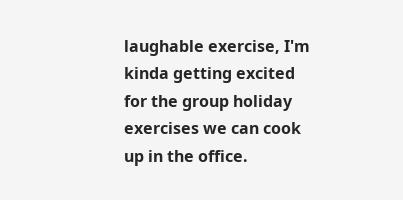laughable exercise, I'm kinda getting excited for the group holiday exercises we can cook up in the office.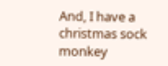And, I have a christmas sock monkey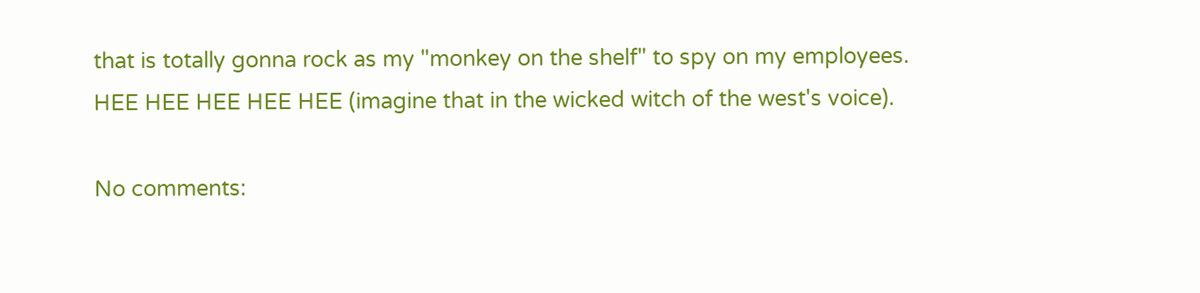that is totally gonna rock as my "monkey on the shelf" to spy on my employees.  HEE HEE HEE HEE HEE (imagine that in the wicked witch of the west's voice).

No comments: